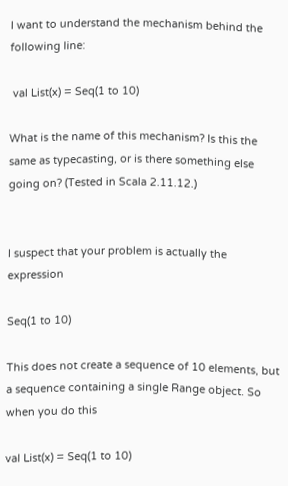I want to understand the mechanism behind the following line:

 val List(x) = Seq(1 to 10)

What is the name of this mechanism? Is this the same as typecasting, or is there something else going on? (Tested in Scala 2.11.12.)


I suspect that your problem is actually the expression

Seq(1 to 10)

This does not create a sequence of 10 elements, but a sequence containing a single Range object. So when you do this

val List(x) = Seq(1 to 10)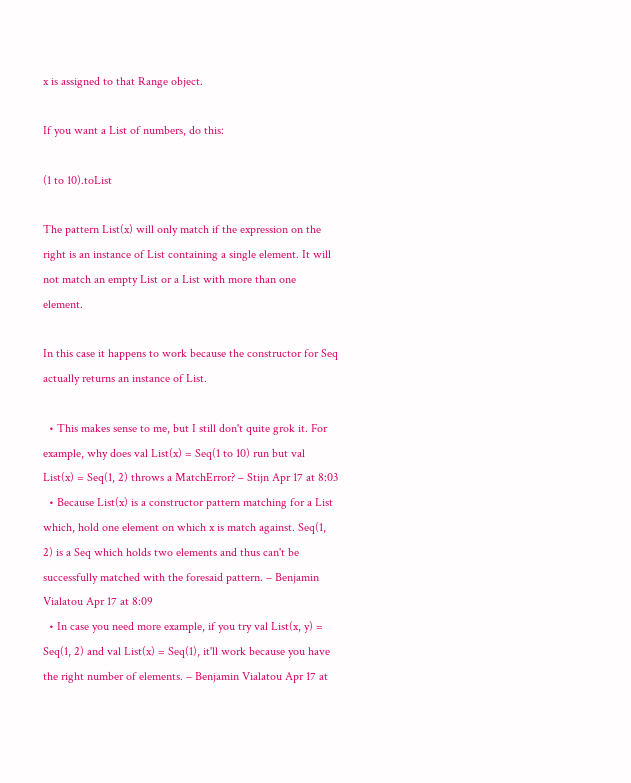x is assigned to that Range object.

If you want a List of numbers, do this:

(1 to 10).toList

The pattern List(x) will only match if the expression on the right is an instance of List containing a single element. It will not match an empty List or a List with more than one element.

In this case it happens to work because the constructor for Seq actually returns an instance of List.

  • This makes sense to me, but I still don't quite grok it. For example, why does val List(x) = Seq(1 to 10) run but val List(x) = Seq(1, 2) throws a MatchError? – Stijn Apr 17 at 8:03
  • Because List(x) is a constructor pattern matching for a List which, hold one element on which x is match against. Seq(1, 2) is a Seq which holds two elements and thus can't be successfully matched with the foresaid pattern. – Benjamin Vialatou Apr 17 at 8:09
  • In case you need more example, if you try val List(x, y) = Seq(1, 2) and val List(x) = Seq(1), it'll work because you have the right number of elements. – Benjamin Vialatou Apr 17 at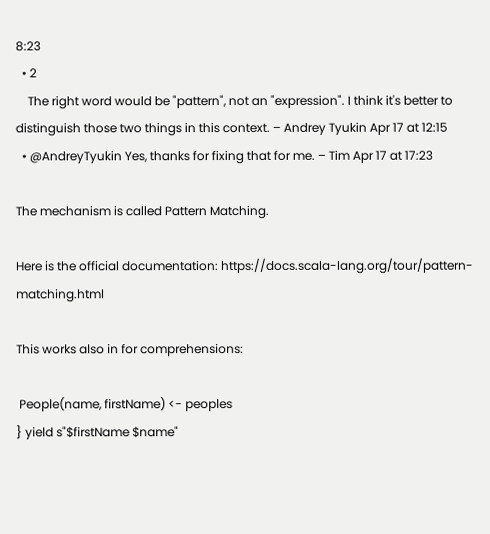8:23
  • 2
    The right word would be "pattern", not an "expression". I think it's better to distinguish those two things in this context. – Andrey Tyukin Apr 17 at 12:15
  • @AndreyTyukin Yes, thanks for fixing that for me. – Tim Apr 17 at 17:23

The mechanism is called Pattern Matching.

Here is the official documentation: https://docs.scala-lang.org/tour/pattern-matching.html

This works also in for comprehensions:

 People(name, firstName) <- peoples
} yield s"$firstName $name"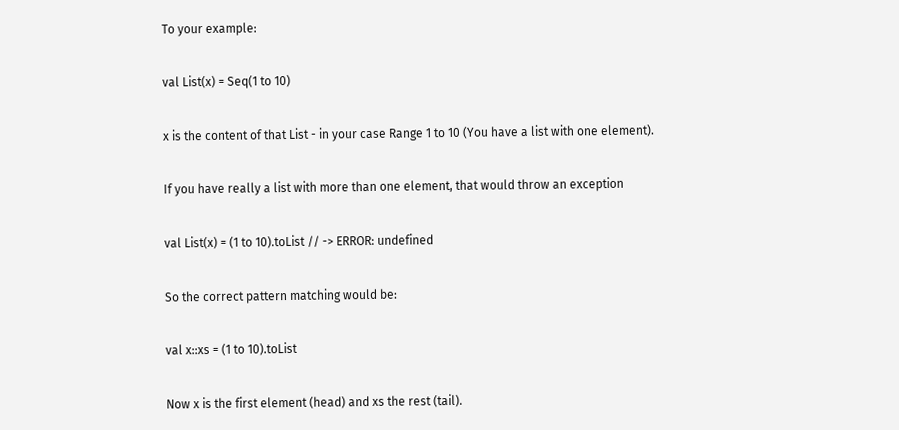To your example:

val List(x) = Seq(1 to 10)

x is the content of that List - in your case Range 1 to 10 (You have a list with one element).

If you have really a list with more than one element, that would throw an exception

val List(x) = (1 to 10).toList // -> ERROR: undefined

So the correct pattern matching would be:

val x::xs = (1 to 10).toList

Now x is the first element (head) and xs the rest (tail).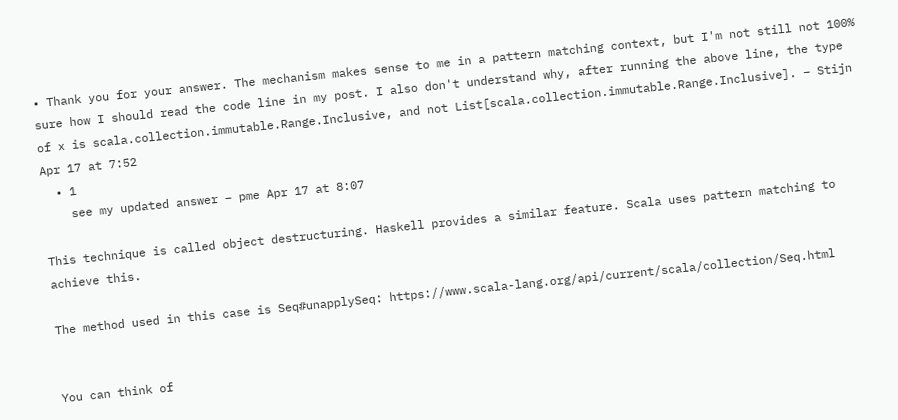• Thank you for your answer. The mechanism makes sense to me in a pattern matching context, but I'm not still not 100% sure how I should read the code line in my post. I also don't understand why, after running the above line, the type of x is scala.collection.immutable.Range.Inclusive, and not List[scala.collection.immutable.Range.Inclusive]. – Stijn Apr 17 at 7:52
  • 1
    see my updated answer – pme Apr 17 at 8:07

This technique is called object destructuring. Haskell provides a similar feature. Scala uses pattern matching to achieve this.

The method used in this case is Seq#unapplySeq: https://www.scala-lang.org/api/current/scala/collection/Seq.html


You can think of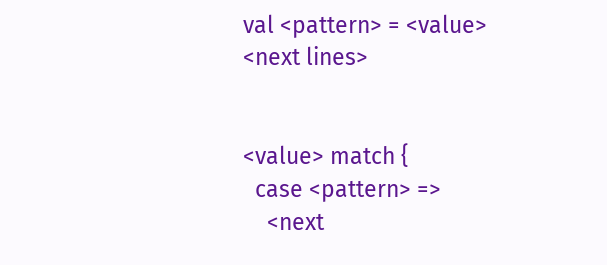val <pattern> = <value>
<next lines>


<value> match {
  case <pattern> =>
    <next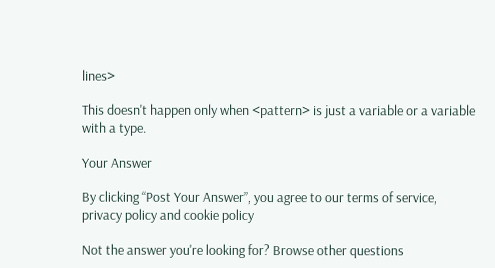lines>

This doesn't happen only when <pattern> is just a variable or a variable with a type.

Your Answer

By clicking “Post Your Answer”, you agree to our terms of service, privacy policy and cookie policy

Not the answer you're looking for? Browse other questions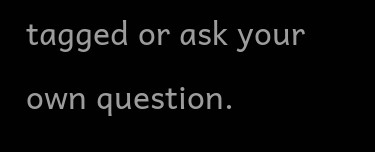tagged or ask your own question.